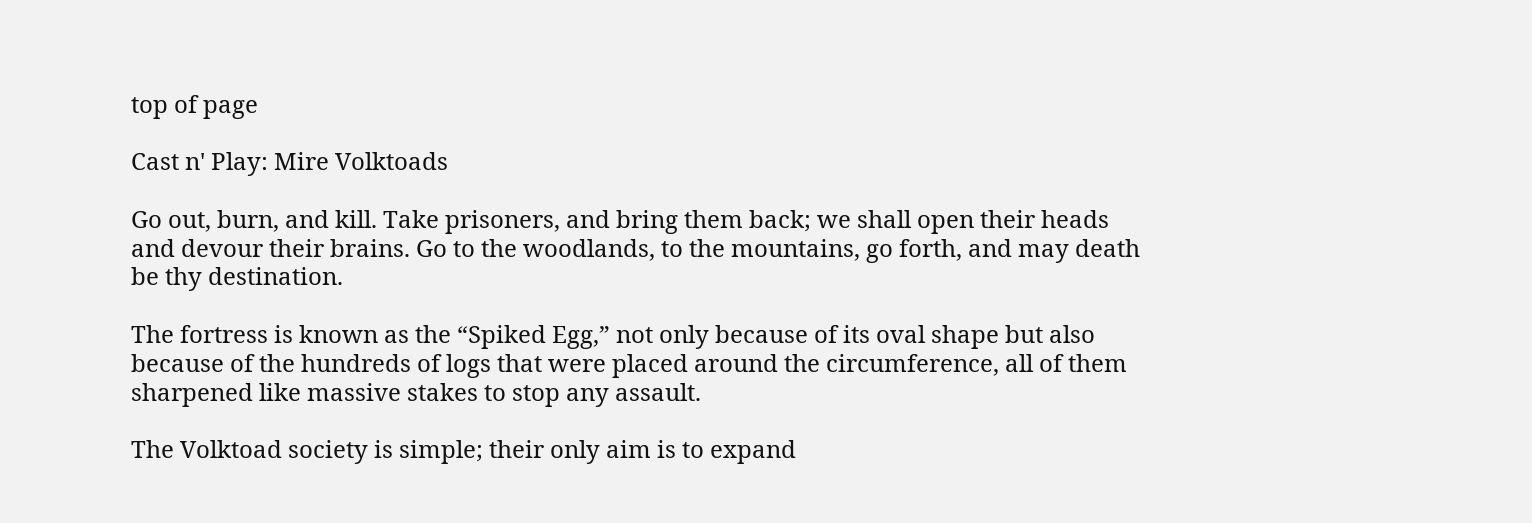top of page

Cast n' Play: Mire Volktoads

Go out, burn, and kill. Take prisoners, and bring them back; we shall open their heads and devour their brains. Go to the woodlands, to the mountains, go forth, and may death be thy destination.

The fortress is known as the “Spiked Egg,” not only because of its oval shape but also because of the hundreds of logs that were placed around the circumference, all of them sharpened like massive stakes to stop any assault.

The Volktoad society is simple; their only aim is to expand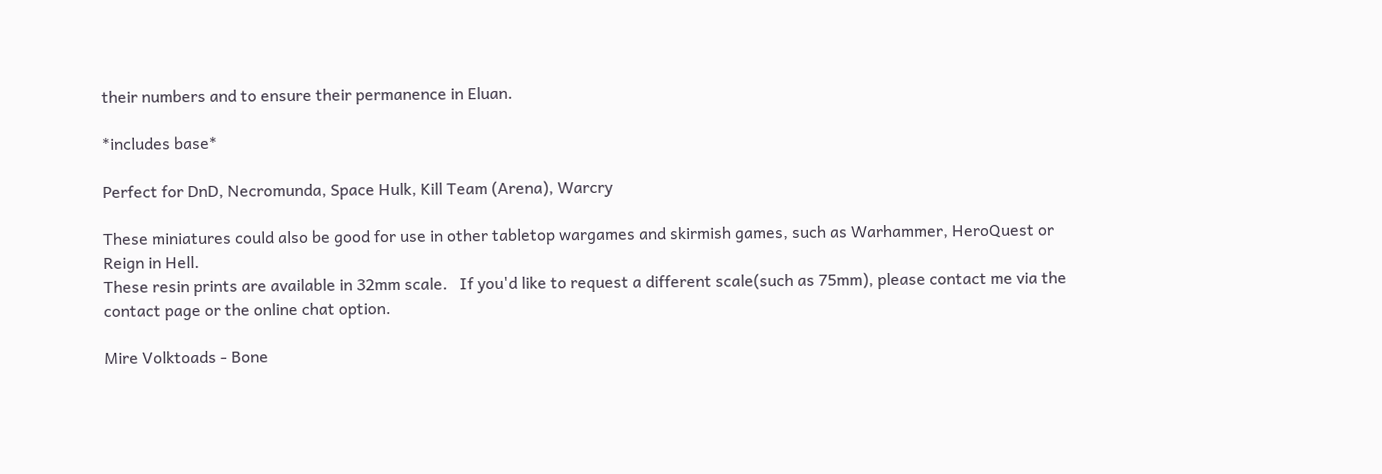their numbers and to ensure their permanence in Eluan.

*includes base*

Perfect for DnD, Necromunda, Space Hulk, Kill Team (Arena), Warcry

These miniatures could also be good for use in other tabletop wargames and skirmish games, such as Warhammer, HeroQuest or Reign in Hell.
These resin prints are available in 32mm scale.   If you'd like to request a different scale(such as 75mm), please contact me via the contact page or the online chat option.

Mire Volktoads - Bone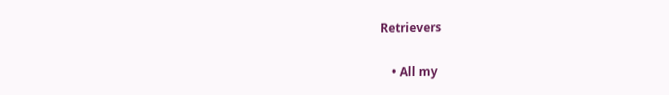Retrievers

    • All my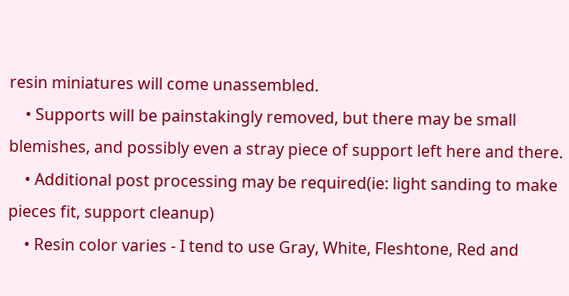resin miniatures will come unassembled.
    • Supports will be painstakingly removed, but there may be small blemishes, and possibly even a stray piece of support left here and there.
    • Additional post processing may be required(ie: light sanding to make pieces fit, support cleanup)
    • Resin color varies - I tend to use Gray, White, Fleshtone, Red and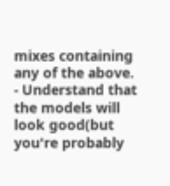mixes containing any of the above. - Understand that the models will look good(but you're probably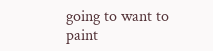going to want to paint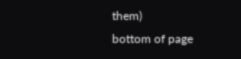them)
bottom of page